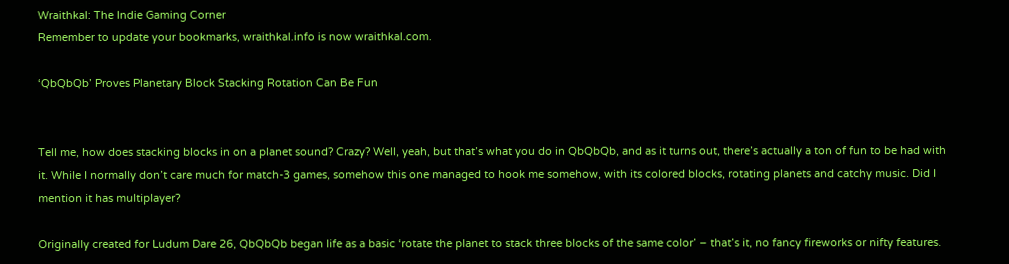Wraithkal: The Indie Gaming Corner
Remember to update your bookmarks, wraithkal.info is now wraithkal.com.

‘QbQbQb’ Proves Planetary Block Stacking Rotation Can Be Fun


Tell me, how does stacking blocks in on a planet sound? Crazy? Well, yeah, but that’s what you do in QbQbQb, and as it turns out, there’s actually a ton of fun to be had with it. While I normally don’t care much for match-3 games, somehow this one managed to hook me somehow, with its colored blocks, rotating planets and catchy music. Did I mention it has multiplayer?

Originally created for Ludum Dare 26, QbQbQb began life as a basic ‘rotate the planet to stack three blocks of the same color’ – that’s it, no fancy fireworks or nifty features.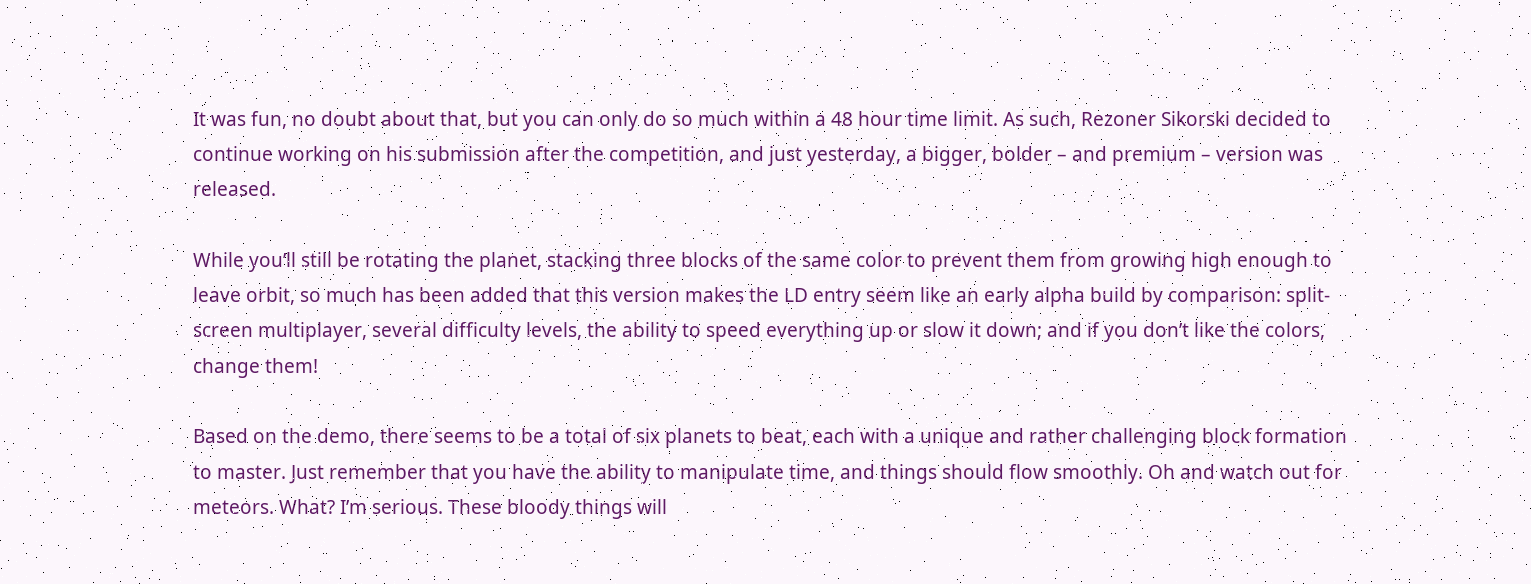It was fun, no doubt about that, but you can only do so much within a 48 hour time limit. As such, Rezoner Sikorski decided to continue working on his submission after the competition, and just yesterday, a bigger, bolder – and premium – version was released.

While you’ll still be rotating the planet, stacking three blocks of the same color to prevent them from growing high enough to leave orbit, so much has been added that this version makes the LD entry seem like an early alpha build by comparison: split-screen multiplayer, several difficulty levels, the ability to speed everything up or slow it down; and if you don’t like the colors, change them!

Based on the demo, there seems to be a total of six planets to beat, each with a unique and rather challenging block formation to master. Just remember that you have the ability to manipulate time, and things should flow smoothly. Oh and watch out for meteors. What? I’m serious. These bloody things will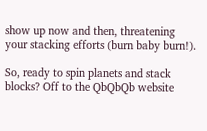show up now and then, threatening your stacking efforts (burn baby burn!).

So, ready to spin planets and stack blocks? Off to the QbQbQb website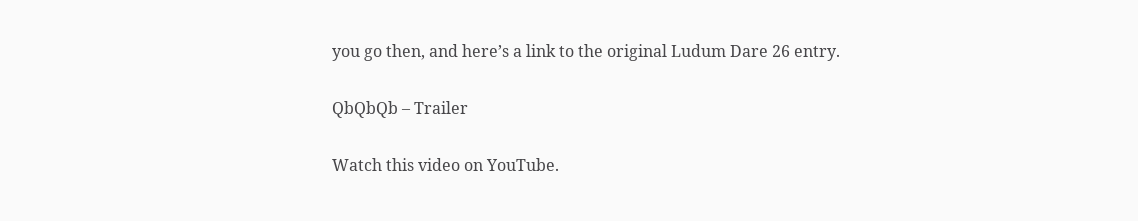you go then, and here’s a link to the original Ludum Dare 26 entry.

QbQbQb – Trailer

Watch this video on YouTube.